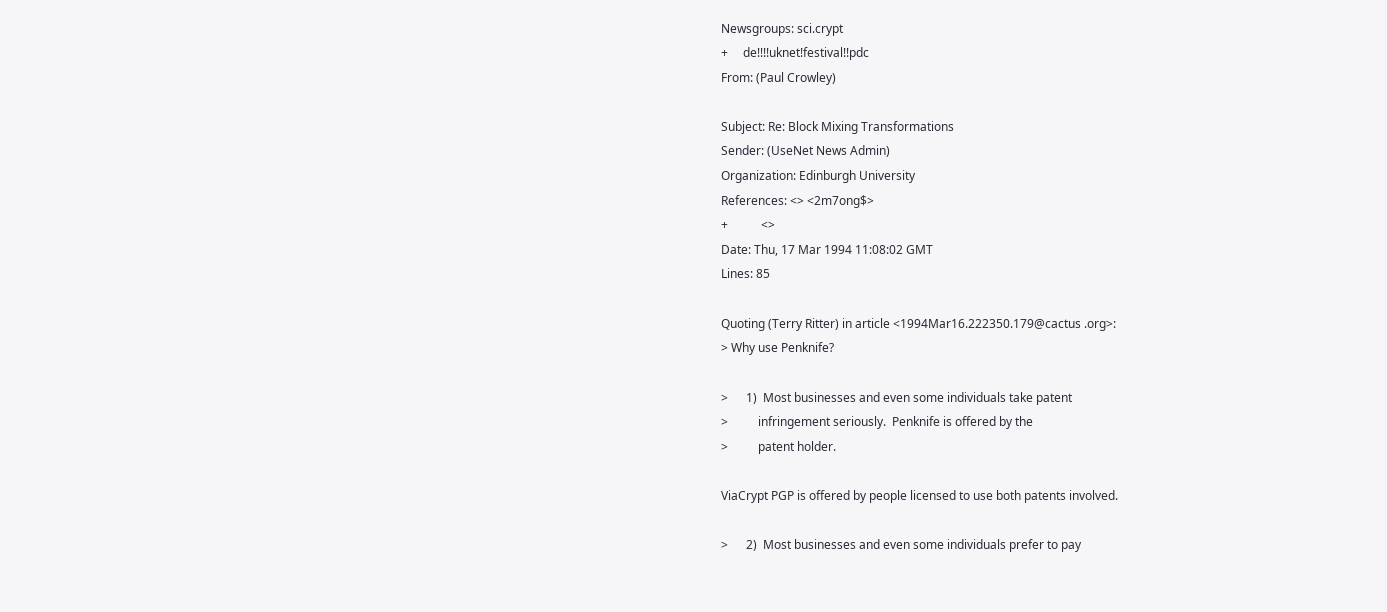Newsgroups: sci.crypt
+     de!!!!uknet!festival!!pdc
From: (Paul Crowley)

Subject: Re: Block Mixing Transformations
Sender: (UseNet News Admin)
Organization: Edinburgh University
References: <> <2m7ong$>
+           <>
Date: Thu, 17 Mar 1994 11:08:02 GMT
Lines: 85

Quoting (Terry Ritter) in article <1994Mar16.222350.179@cactus .org>:
> Why use Penknife?

>      1)  Most businesses and even some individuals take patent
>          infringement seriously.  Penknife is offered by the
>          patent holder.

ViaCrypt PGP is offered by people licensed to use both patents involved.

>      2)  Most businesses and even some individuals prefer to pay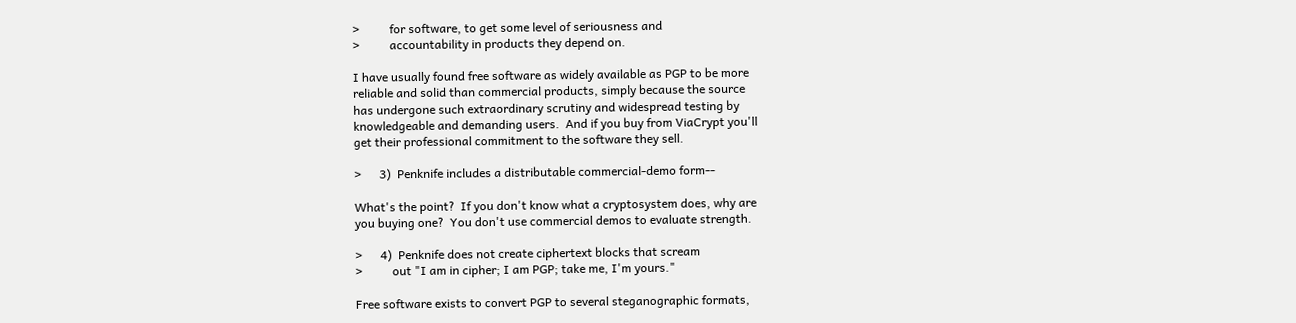>          for software, to get some level of seriousness and
>          accountability in products they depend on.

I have usually found free software as widely available as PGP to be more
reliable and solid than commercial products, simply because the source
has undergone such extraordinary scrutiny and widespread testing by
knowledgeable and demanding users.  And if you buy from ViaCrypt you'll
get their professional commitment to the software they sell.

>      3)  Penknife includes a distributable commercial-demo form--

What's the point?  If you don't know what a cryptosystem does, why are
you buying one?  You don't use commercial demos to evaluate strength.

>      4)  Penknife does not create ciphertext blocks that scream
>          out "I am in cipher; I am PGP; take me, I'm yours."

Free software exists to convert PGP to several steganographic formats,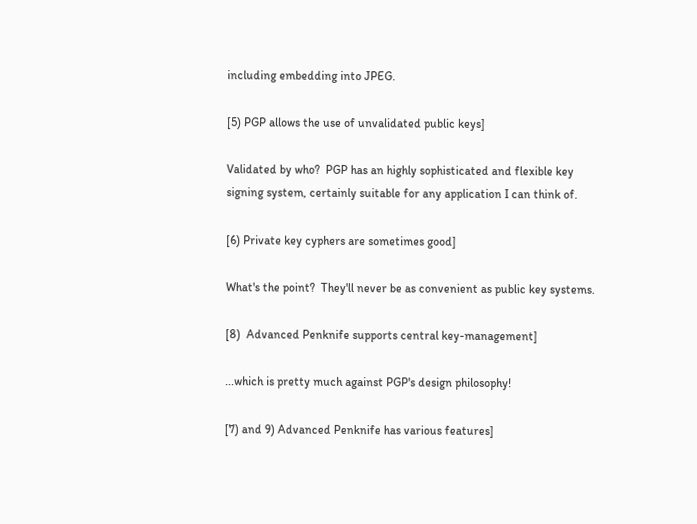including embedding into JPEG.

[5) PGP allows the use of unvalidated public keys]

Validated by who?  PGP has an highly sophisticated and flexible key
signing system, certainly suitable for any application I can think of.

[6) Private key cyphers are sometimes good]

What's the point?  They'll never be as convenient as public key systems.

[8)  Advanced Penknife supports central key-management]

...which is pretty much against PGP's design philosophy!

[7) and 9) Advanced Penknife has various features]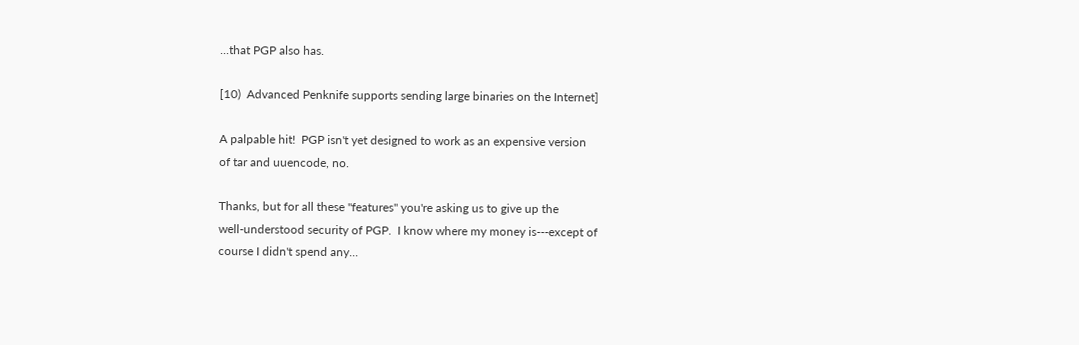...that PGP also has.

[10)  Advanced Penknife supports sending large binaries on the Internet]

A palpable hit!  PGP isn't yet designed to work as an expensive version
of tar and uuencode, no.

Thanks, but for all these "features" you're asking us to give up the
well-understood security of PGP.  I know where my money is---except of
course I didn't spend any...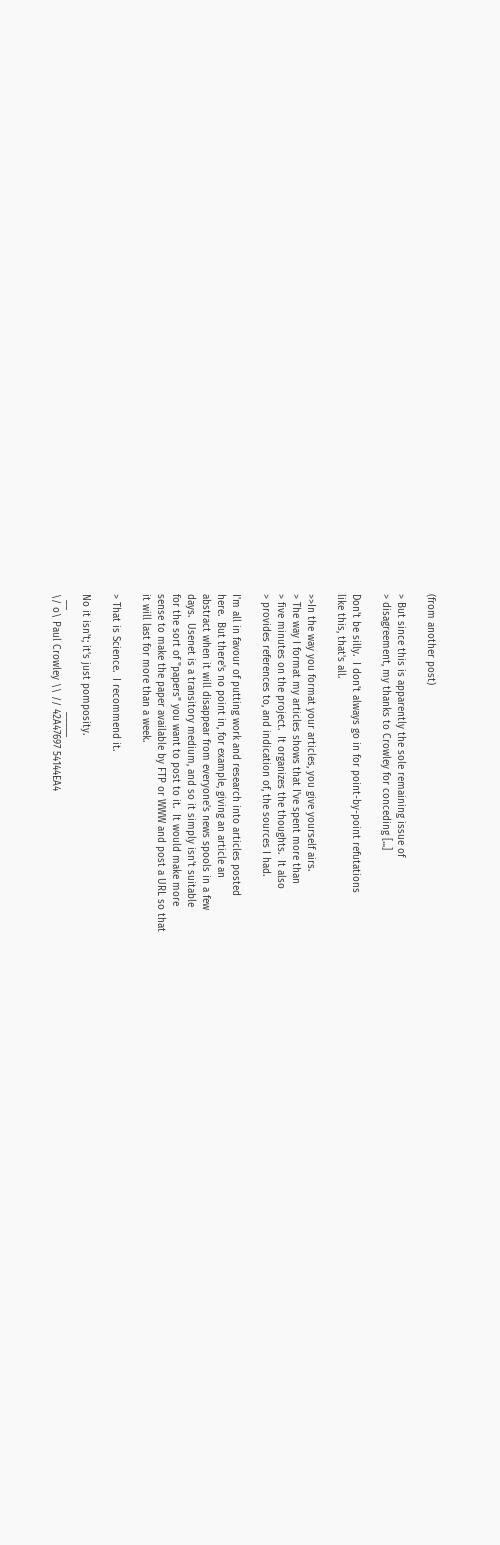(from another post)

> But since this is apparently the sole remaining issue of
> disagreement, my thanks to Crowley for conceding [...]

Don't be silly.  I don't always go in for point-by-point refutations
like this, that's all.

>>In the way you format your articles, you give yourself airs.
> The way I format my articles shows that I've spent more than
> five minutes on the project.  It organizes the thoughts.  It also
> provides references to, and indication of, the sources I had.

I'm all in favour of putting work and research into articles posted
here.  But there's no point in, for example, giving an article an
abstract when it will disappear from everyone's news spools in a few
days.  Usenet is a transitory medium, and so it simply isn't suitable
for the sort of "papers" you want to post to it.  It would make more
sense to make the paper available by FTP or WWW and post a URL so that
it will last for more than a week.

> That is Science.  I recommend it.

No it isn't; it's just pomposity.
  __                                  _____
\/ o\ Paul Crowley \\ // 42A47697 54144EA4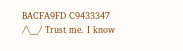BACFA9FD C9433347
/\__/ Trust me. I know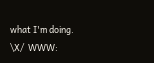what I'm doing. \X/  WWW: